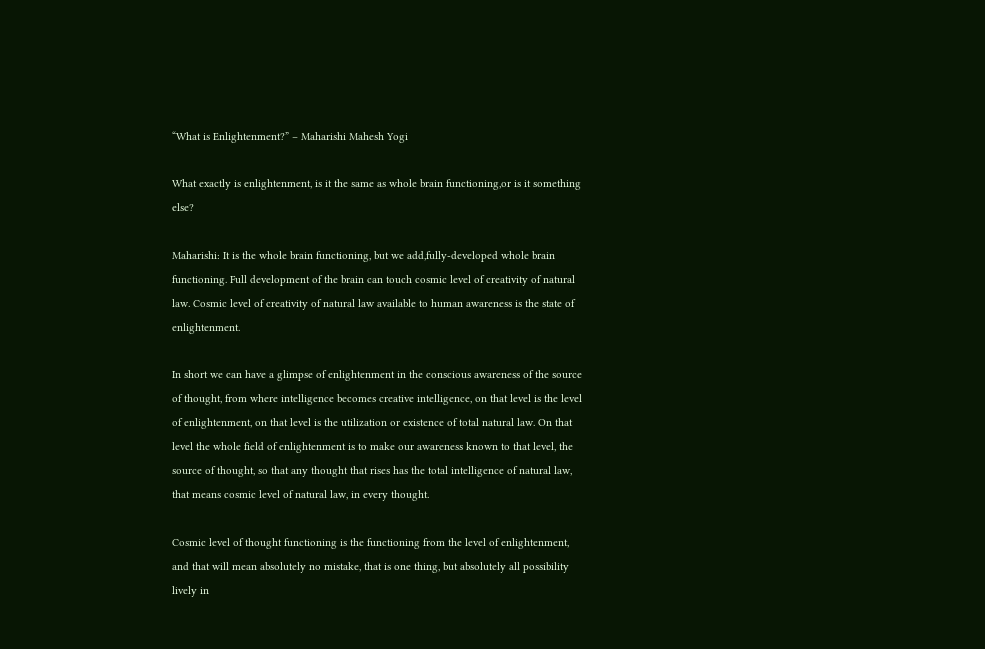“What is Enlightenment?” – Maharishi Mahesh Yogi

What exactly is enlightenment, is it the same as whole brain functioning,or is it something else?

Maharishi: It is the whole brain functioning, but we add,fully-developed whole brain functioning. Full development of the brain can touch cosmic level of creativity of natural law. Cosmic level of creativity of natural law available to human awareness is the state of enlightenment.

In short we can have a glimpse of enlightenment in the conscious awareness of the source of thought, from where intelligence becomes creative intelligence, on that level is the level of enlightenment, on that level is the utilization or existence of total natural law. On that level the whole field of enlightenment is to make our awareness known to that level, the source of thought, so that any thought that rises has the total intelligence of natural law, that means cosmic level of natural law, in every thought.

Cosmic level of thought functioning is the functioning from the level of enlightenment, and that will mean absolutely no mistake, that is one thing, but absolutely all possibility lively in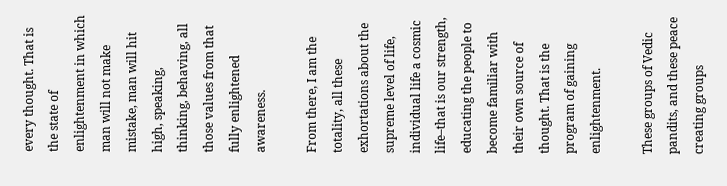every thought. That is the state of enlightenment in which man will not make mistake, man will hit high, speaking, thinking, behaving, all those values from that fully enlightened awareness.

From there, I am the totality, all these exhortations about the supreme level of life, individual life a cosmic life–that is our strength, educating the people to become familiar with their own source of thought. That is the program of gaining enlightenment.

These groups of Vedic pandits, and these peace creating groups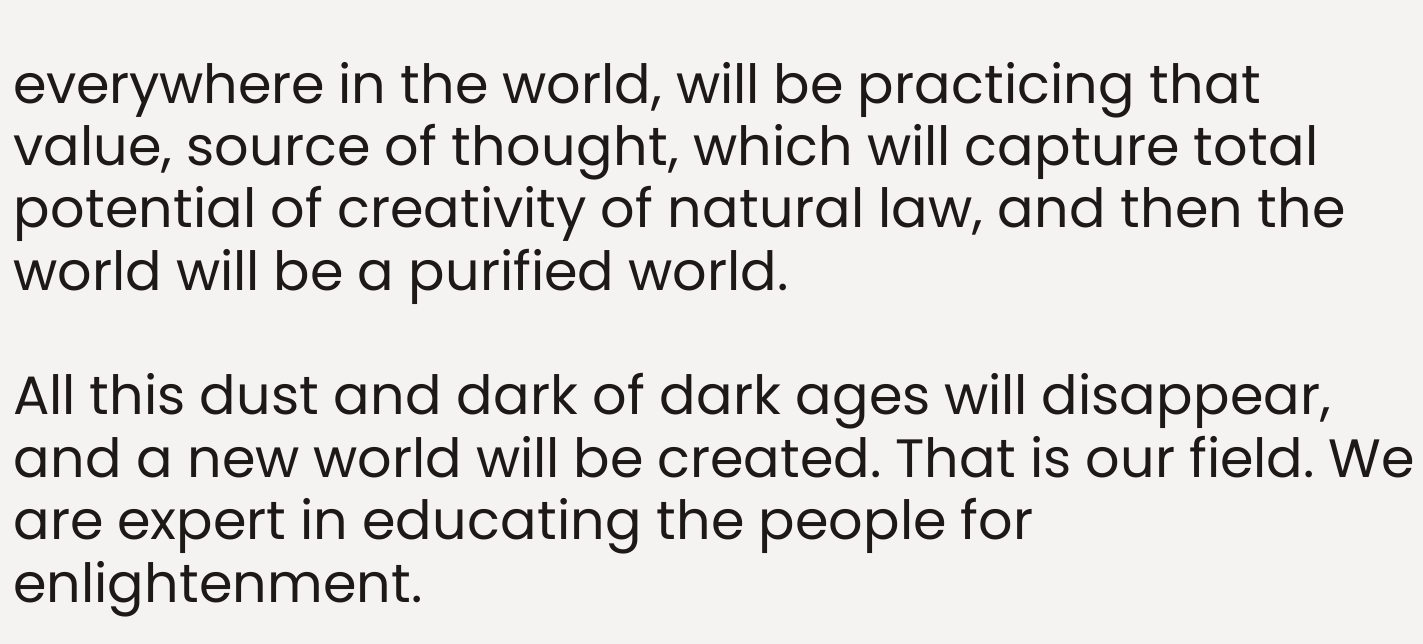everywhere in the world, will be practicing that value, source of thought, which will capture total potential of creativity of natural law, and then the world will be a purified world.

All this dust and dark of dark ages will disappear, and a new world will be created. That is our field. We are expert in educating the people for enlightenment.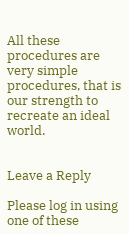All these procedures are very simple procedures, that is our strength to recreate an ideal world.


Leave a Reply

Please log in using one of these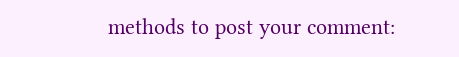methods to post your comment: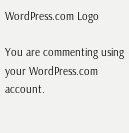WordPress.com Logo

You are commenting using your WordPress.com account.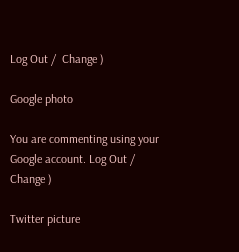Log Out /  Change )

Google photo

You are commenting using your Google account. Log Out /  Change )

Twitter picture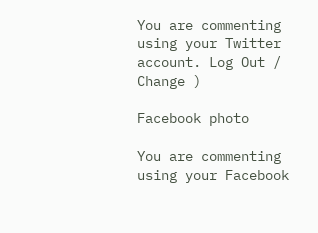You are commenting using your Twitter account. Log Out /  Change )

Facebook photo

You are commenting using your Facebook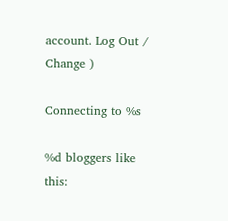account. Log Out /  Change )

Connecting to %s

%d bloggers like this: